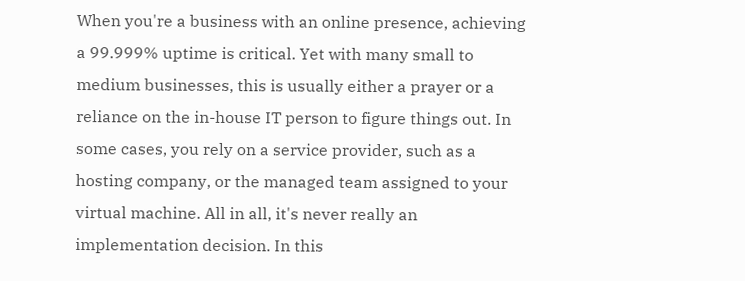When you're a business with an online presence, achieving a 99.999% uptime is critical. Yet with many small to medium businesses, this is usually either a prayer or a reliance on the in-house IT person to figure things out. In some cases, you rely on a service provider, such as a hosting company, or the managed team assigned to your virtual machine. All in all, it's never really an implementation decision. In this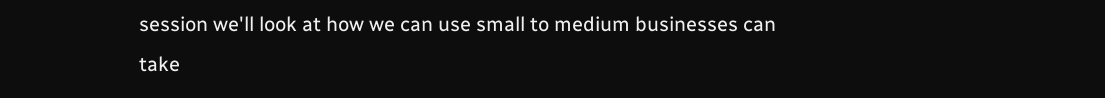session we'll look at how we can use small to medium businesses can take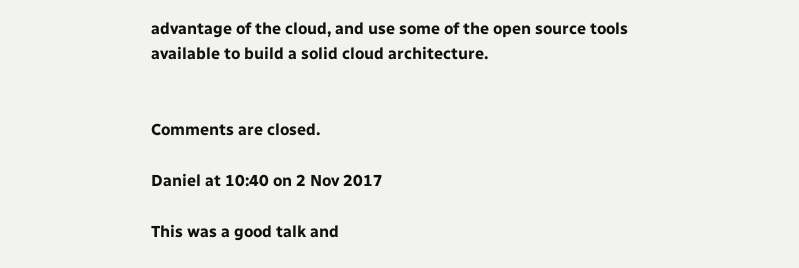advantage of the cloud, and use some of the open source tools available to build a solid cloud architecture.


Comments are closed.

Daniel at 10:40 on 2 Nov 2017

This was a good talk and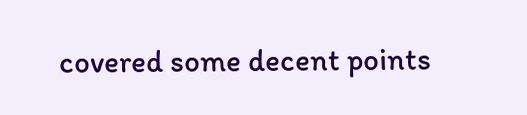covered some decent points